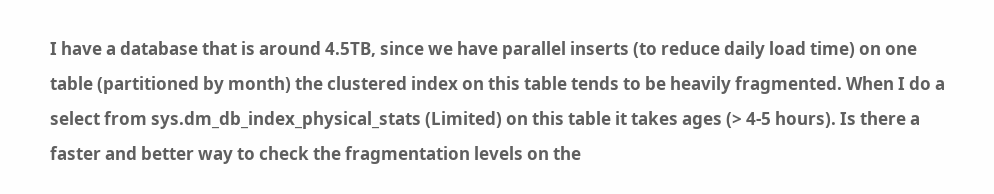I have a database that is around 4.5TB, since we have parallel inserts (to reduce daily load time) on one table (partitioned by month) the clustered index on this table tends to be heavily fragmented. When I do a select from sys.dm_db_index_physical_stats (Limited) on this table it takes ages (> 4-5 hours). Is there a faster and better way to check the fragmentation levels on the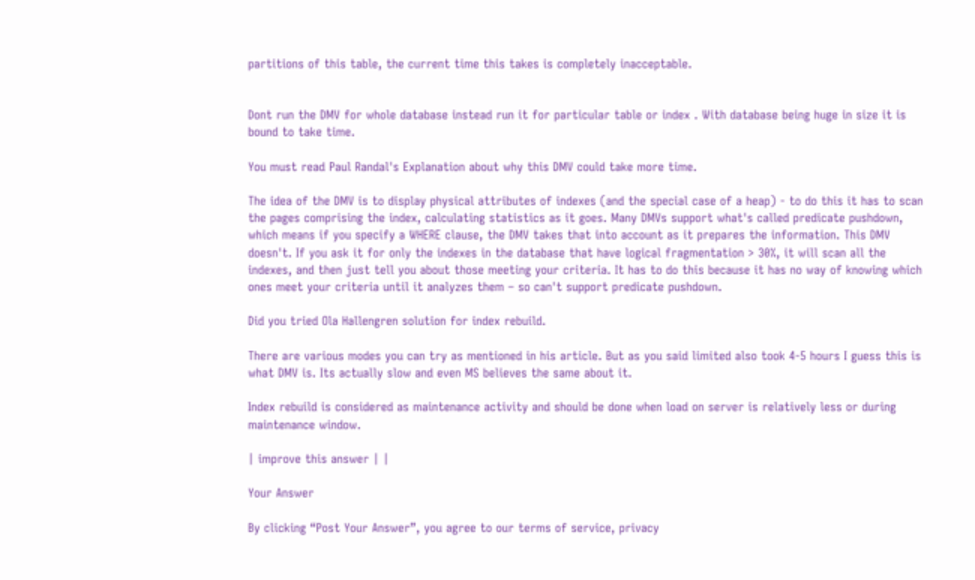partitions of this table, the current time this takes is completely inacceptable.


Dont run the DMV for whole database instead run it for particular table or index . With database being huge in size it is bound to take time.

You must read Paul Randal's Explanation about why this DMV could take more time.

The idea of the DMV is to display physical attributes of indexes (and the special case of a heap) - to do this it has to scan the pages comprising the index, calculating statistics as it goes. Many DMVs support what's called predicate pushdown, which means if you specify a WHERE clause, the DMV takes that into account as it prepares the information. This DMV doesn't. If you ask it for only the indexes in the database that have logical fragmentation > 30%, it will scan all the indexes, and then just tell you about those meeting your criteria. It has to do this because it has no way of knowing which ones meet your criteria until it analyzes them – so can't support predicate pushdown.

Did you tried Ola Hallengren solution for index rebuild.

There are various modes you can try as mentioned in his article. But as you said limited also took 4-5 hours I guess this is what DMV is. Its actually slow and even MS believes the same about it.

Index rebuild is considered as maintenance activity and should be done when load on server is relatively less or during maintenance window.

| improve this answer | |

Your Answer

By clicking “Post Your Answer”, you agree to our terms of service, privacy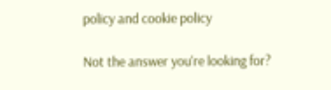policy and cookie policy

Not the answer you're looking for?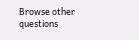Browse other questions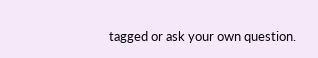tagged or ask your own question.